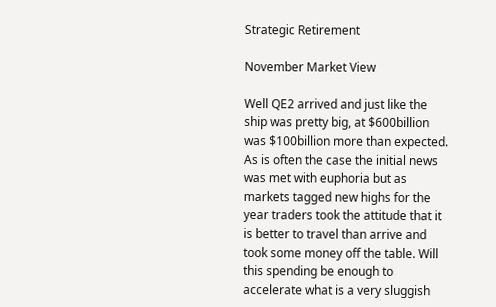Strategic Retirement

November Market View

Well QE2 arrived and just like the ship was pretty big, at $600billion was $100billion more than expected. As is often the case the initial news was met with euphoria but as markets tagged new highs for the year traders took the attitude that it is better to travel than arrive and took some money off the table. Will this spending be enough to accelerate what is a very sluggish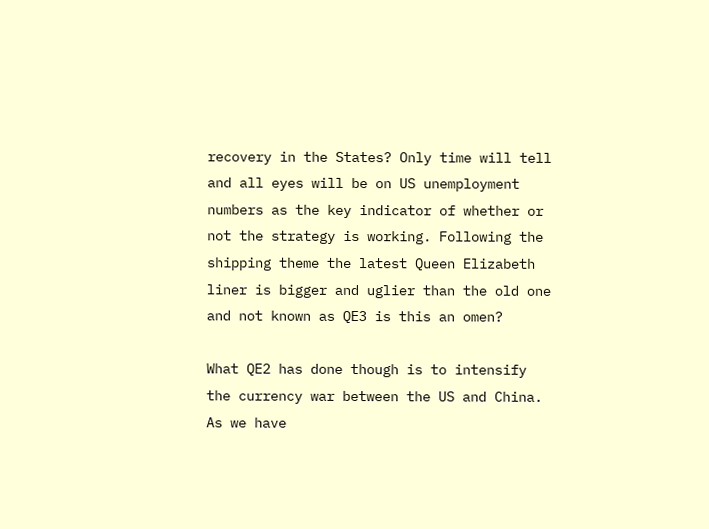recovery in the States? Only time will tell and all eyes will be on US unemployment numbers as the key indicator of whether or not the strategy is working. Following the shipping theme the latest Queen Elizabeth liner is bigger and uglier than the old one and not known as QE3 is this an omen?

What QE2 has done though is to intensify the currency war between the US and China. As we have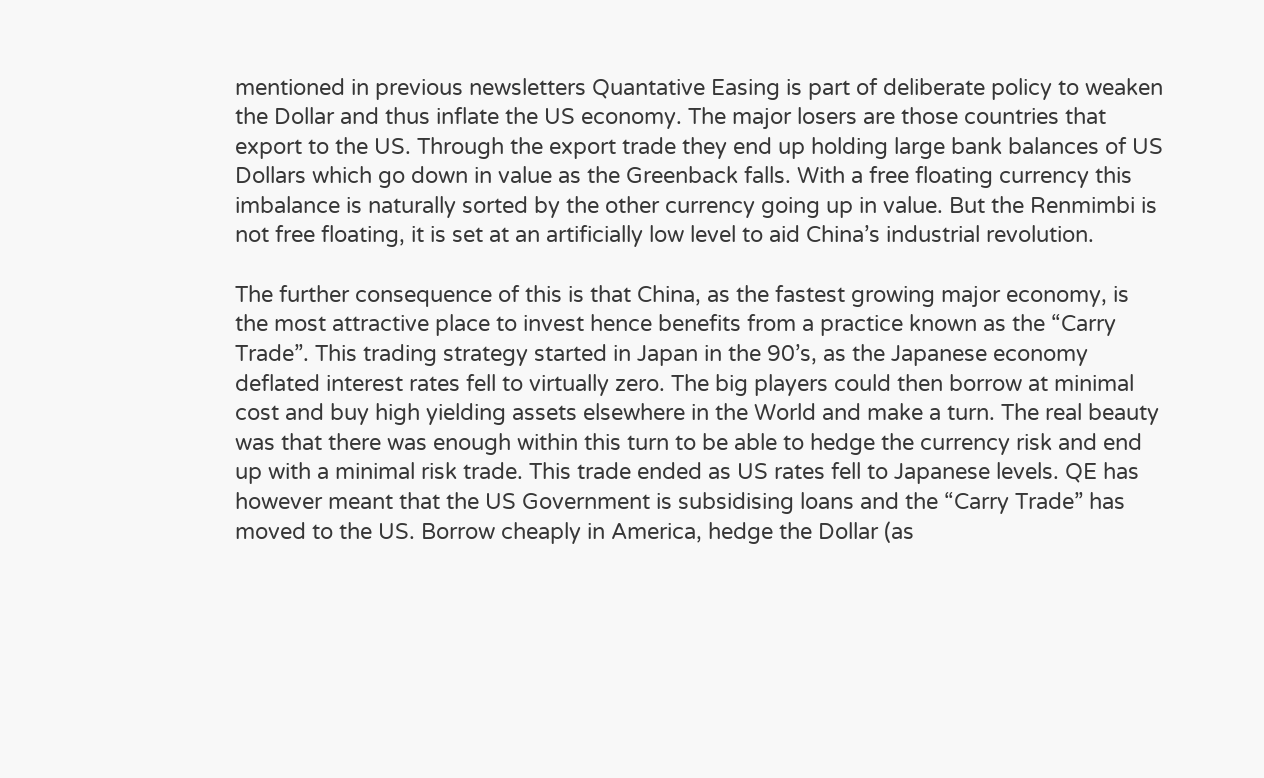mentioned in previous newsletters Quantative Easing is part of deliberate policy to weaken the Dollar and thus inflate the US economy. The major losers are those countries that export to the US. Through the export trade they end up holding large bank balances of US Dollars which go down in value as the Greenback falls. With a free floating currency this imbalance is naturally sorted by the other currency going up in value. But the Renmimbi is not free floating, it is set at an artificially low level to aid China’s industrial revolution.

The further consequence of this is that China, as the fastest growing major economy, is the most attractive place to invest hence benefits from a practice known as the “Carry Trade”. This trading strategy started in Japan in the 90’s, as the Japanese economy deflated interest rates fell to virtually zero. The big players could then borrow at minimal cost and buy high yielding assets elsewhere in the World and make a turn. The real beauty was that there was enough within this turn to be able to hedge the currency risk and end up with a minimal risk trade. This trade ended as US rates fell to Japanese levels. QE has however meant that the US Government is subsidising loans and the “Carry Trade” has moved to the US. Borrow cheaply in America, hedge the Dollar (as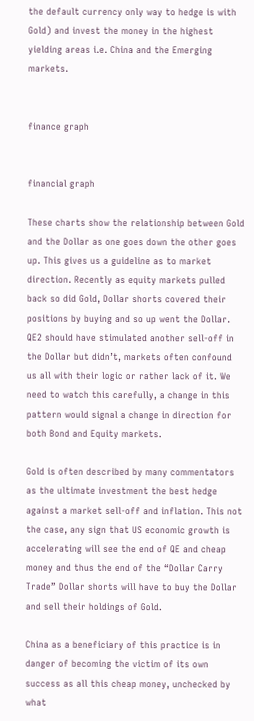the default currency only way to hedge is with Gold) and invest the money in the highest yielding areas i.e. China and the Emerging markets.


finance graph


financial graph

These charts show the relationship between Gold and the Dollar as one goes down the other goes up. This gives us a guideline as to market direction. Recently as equity markets pulled back so did Gold, Dollar shorts covered their positions by buying and so up went the Dollar. QE2 should have stimulated another sell-off in the Dollar but didn’t, markets often confound us all with their logic or rather lack of it. We need to watch this carefully, a change in this pattern would signal a change in direction for both Bond and Equity markets.

Gold is often described by many commentators as the ultimate investment the best hedge against a market sell-off and inflation. This not the case, any sign that US economic growth is accelerating will see the end of QE and cheap money and thus the end of the “Dollar Carry Trade” Dollar shorts will have to buy the Dollar and sell their holdings of Gold.

China as a beneficiary of this practice is in danger of becoming the victim of its own success as all this cheap money, unchecked by what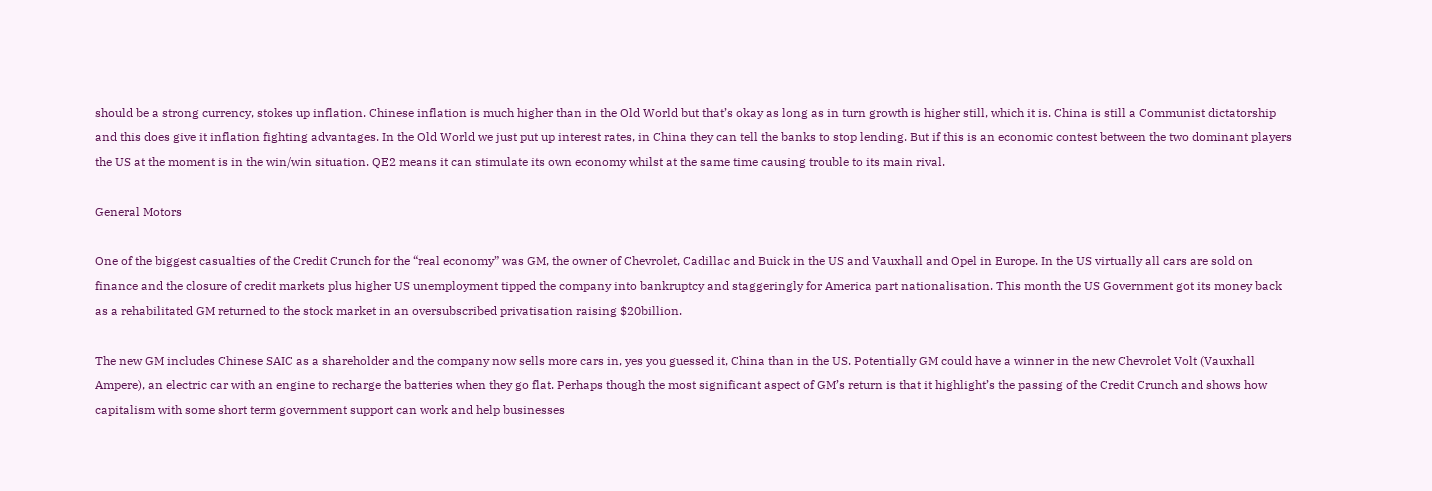should be a strong currency, stokes up inflation. Chinese inflation is much higher than in the Old World but that’s okay as long as in turn growth is higher still, which it is. China is still a Communist dictatorship and this does give it inflation fighting advantages. In the Old World we just put up interest rates, in China they can tell the banks to stop lending. But if this is an economic contest between the two dominant players the US at the moment is in the win/win situation. QE2 means it can stimulate its own economy whilst at the same time causing trouble to its main rival.

General Motors

One of the biggest casualties of the Credit Crunch for the “real economy” was GM, the owner of Chevrolet, Cadillac and Buick in the US and Vauxhall and Opel in Europe. In the US virtually all cars are sold on finance and the closure of credit markets plus higher US unemployment tipped the company into bankruptcy and staggeringly for America part nationalisation. This month the US Government got its money back as a rehabilitated GM returned to the stock market in an oversubscribed privatisation raising $20billion.

The new GM includes Chinese SAIC as a shareholder and the company now sells more cars in, yes you guessed it, China than in the US. Potentially GM could have a winner in the new Chevrolet Volt (Vauxhall Ampere), an electric car with an engine to recharge the batteries when they go flat. Perhaps though the most significant aspect of GM’s return is that it highlight’s the passing of the Credit Crunch and shows how capitalism with some short term government support can work and help businesses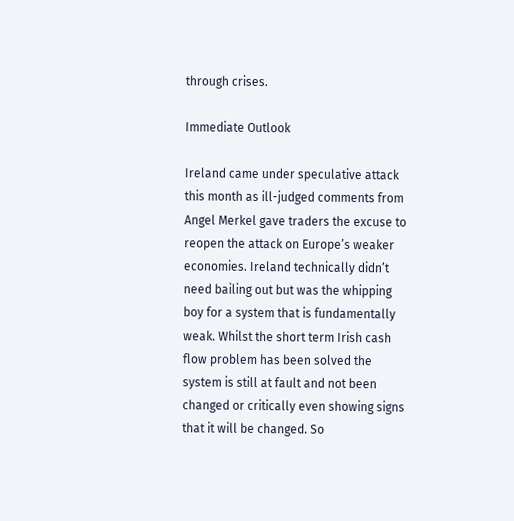through crises.

Immediate Outlook

Ireland came under speculative attack this month as ill-judged comments from Angel Merkel gave traders the excuse to reopen the attack on Europe’s weaker economies. Ireland technically didn’t need bailing out but was the whipping boy for a system that is fundamentally weak. Whilst the short term Irish cash flow problem has been solved the system is still at fault and not been changed or critically even showing signs that it will be changed. So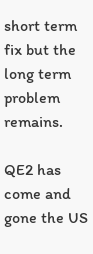short term fix but the long term problem remains.

QE2 has come and gone the US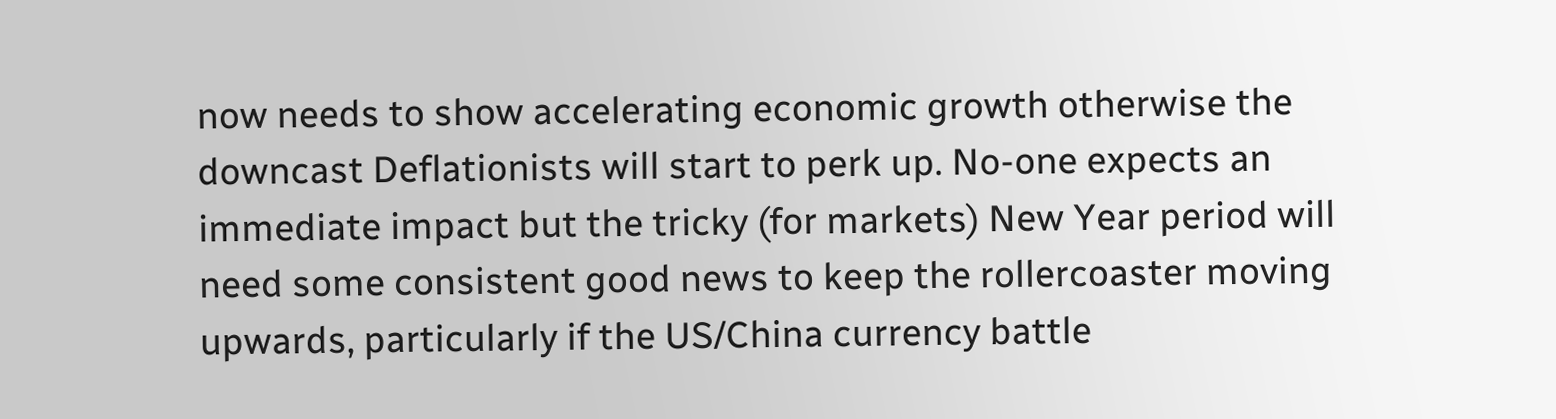now needs to show accelerating economic growth otherwise the downcast Deflationists will start to perk up. No-one expects an immediate impact but the tricky (for markets) New Year period will need some consistent good news to keep the rollercoaster moving upwards, particularly if the US/China currency battle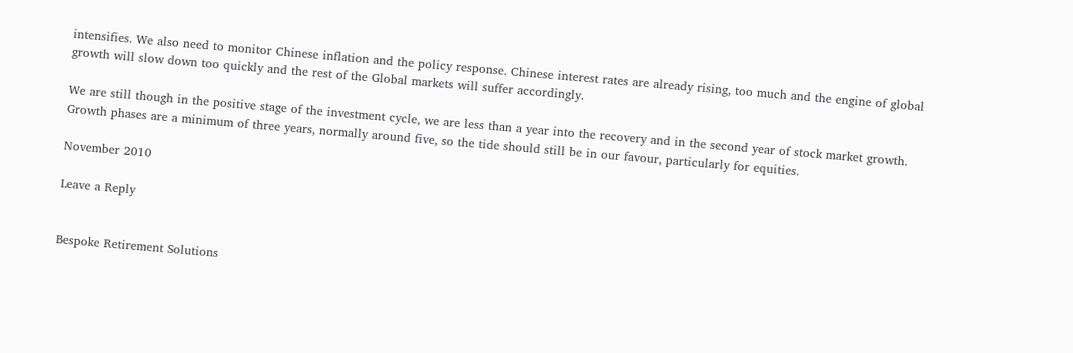intensifies. We also need to monitor Chinese inflation and the policy response. Chinese interest rates are already rising, too much and the engine of global growth will slow down too quickly and the rest of the Global markets will suffer accordingly.

We are still though in the positive stage of the investment cycle, we are less than a year into the recovery and in the second year of stock market growth. Growth phases are a minimum of three years, normally around five, so the tide should still be in our favour, particularly for equities.

November 2010

Leave a Reply


Bespoke Retirement Solutions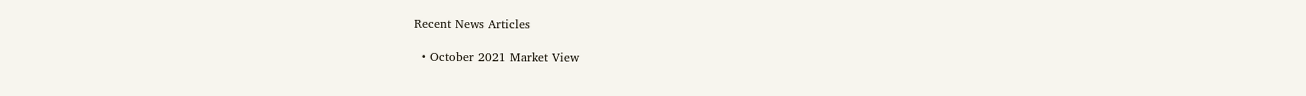Recent News Articles

  • October 2021 Market View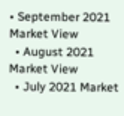• September 2021 Market View
  • August 2021 Market View
  • July 2021 Market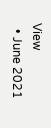View
  • June 2021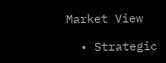Market View

  • Strategic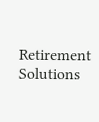Retirement Solutions